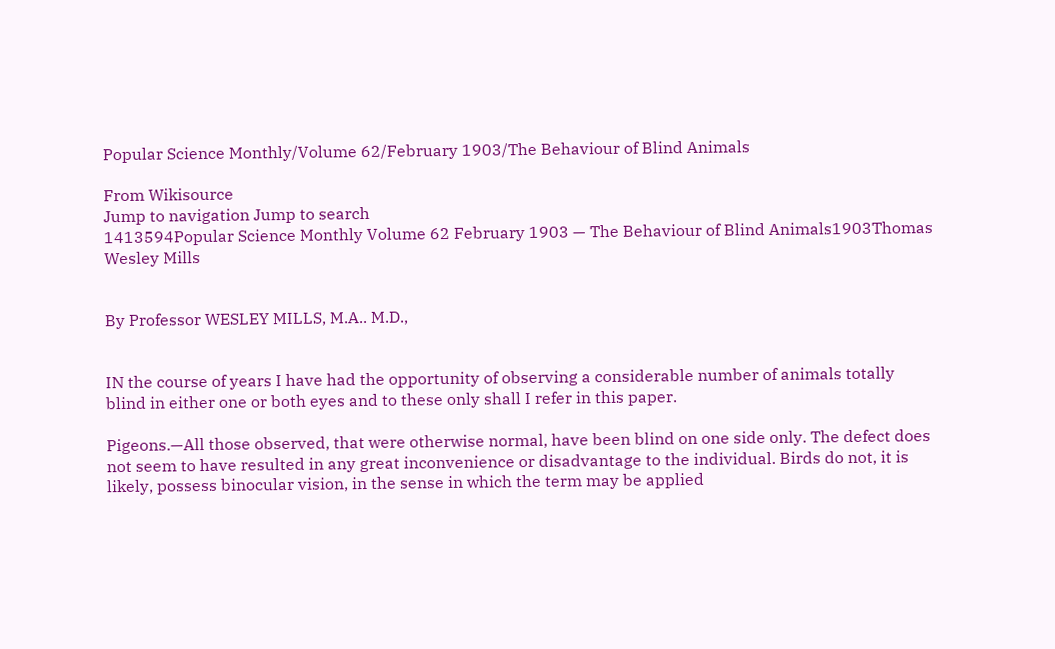Popular Science Monthly/Volume 62/February 1903/The Behaviour of Blind Animals

From Wikisource
Jump to navigation Jump to search
1413594Popular Science Monthly Volume 62 February 1903 — The Behaviour of Blind Animals1903Thomas Wesley Mills


By Professor WESLEY MILLS, M.A.. M.D.,


IN the course of years I have had the opportunity of observing a considerable number of animals totally blind in either one or both eyes and to these only shall I refer in this paper.

Pigeons.—All those observed, that were otherwise normal, have been blind on one side only. The defect does not seem to have resulted in any great inconvenience or disadvantage to the individual. Birds do not, it is likely, possess binocular vision, in the sense in which the term may be applied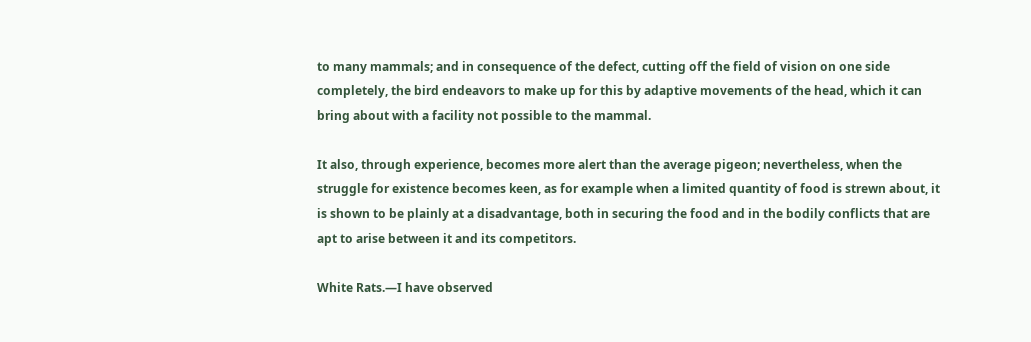to many mammals; and in consequence of the defect, cutting off the field of vision on one side completely, the bird endeavors to make up for this by adaptive movements of the head, which it can bring about with a facility not possible to the mammal.

It also, through experience, becomes more alert than the average pigeon; nevertheless, when the struggle for existence becomes keen, as for example when a limited quantity of food is strewn about, it is shown to be plainly at a disadvantage, both in securing the food and in the bodily conflicts that are apt to arise between it and its competitors.

White Rats.—I have observed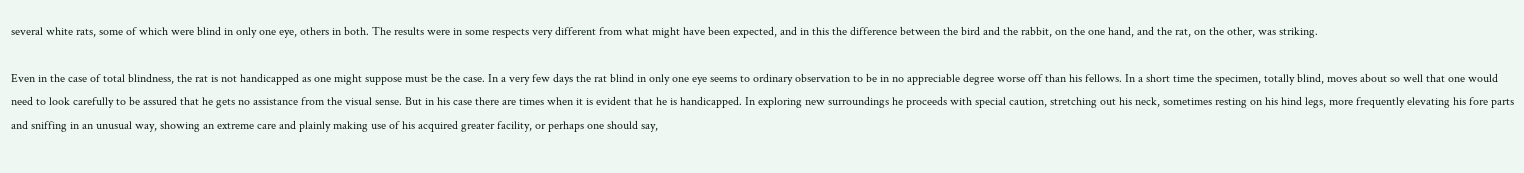several white rats, some of which were blind in only one eye, others in both. The results were in some respects very different from what might have been expected, and in this the difference between the bird and the rabbit, on the one hand, and the rat, on the other, was striking.

Even in the case of total blindness, the rat is not handicapped as one might suppose must be the case. In a very few days the rat blind in only one eye seems to ordinary observation to be in no appreciable degree worse off than his fellows. In a short time the specimen, totally blind, moves about so well that one would need to look carefully to be assured that he gets no assistance from the visual sense. But in his case there are times when it is evident that he is handicapped. In exploring new surroundings he proceeds with special caution, stretching out his neck, sometimes resting on his hind legs, more frequently elevating his fore parts and sniffing in an unusual way, showing an extreme care and plainly making use of his acquired greater facility, or perhaps one should say,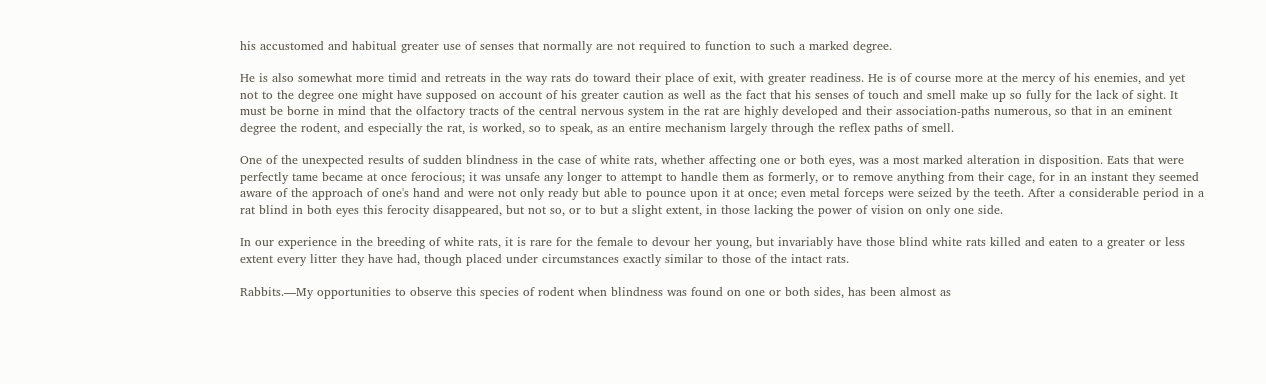his accustomed and habitual greater use of senses that normally are not required to function to such a marked degree.

He is also somewhat more timid and retreats in the way rats do toward their place of exit, with greater readiness. He is of course more at the mercy of his enemies, and yet not to the degree one might have supposed on account of his greater caution as well as the fact that his senses of touch and smell make up so fully for the lack of sight. It must be borne in mind that the olfactory tracts of the central nervous system in the rat are highly developed and their association-paths numerous, so that in an eminent degree the rodent, and especially the rat, is worked, so to speak, as an entire mechanism largely through the reflex paths of smell.

One of the unexpected results of sudden blindness in the case of white rats, whether affecting one or both eyes, was a most marked alteration in disposition. Eats that were perfectly tame became at once ferocious; it was unsafe any longer to attempt to handle them as formerly, or to remove anything from their cage, for in an instant they seemed aware of the approach of one's hand and were not only ready but able to pounce upon it at once; even metal forceps were seized by the teeth. After a considerable period in a rat blind in both eyes this ferocity disappeared, but not so, or to but a slight extent, in those lacking the power of vision on only one side.

In our experience in the breeding of white rats, it is rare for the female to devour her young, but invariably have those blind white rats killed and eaten to a greater or less extent every litter they have had, though placed under circumstances exactly similar to those of the intact rats.

Rabbits.—My opportunities to observe this species of rodent when blindness was found on one or both sides, has been almost as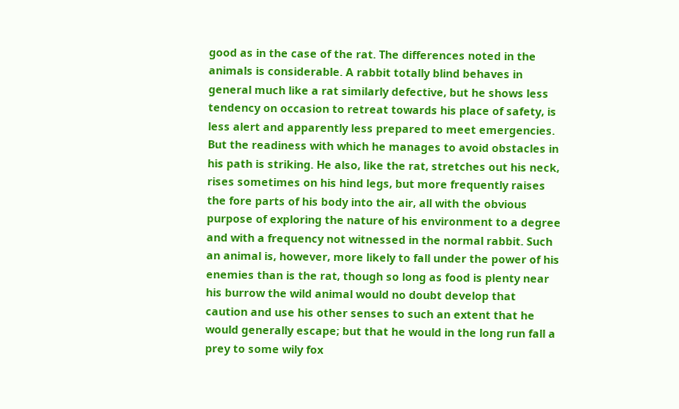good as in the case of the rat. The differences noted in the animals is considerable. A rabbit totally blind behaves in general much like a rat similarly defective, but he shows less tendency on occasion to retreat towards his place of safety, is less alert and apparently less prepared to meet emergencies. But the readiness with which he manages to avoid obstacles in his path is striking. He also, like the rat, stretches out his neck, rises sometimes on his hind legs, but more frequently raises the fore parts of his body into the air, all with the obvious purpose of exploring the nature of his environment to a degree and with a frequency not witnessed in the normal rabbit. Such an animal is, however, more likely to fall under the power of his enemies than is the rat, though so long as food is plenty near his burrow the wild animal would no doubt develop that caution and use his other senses to such an extent that he would generally escape; but that he would in the long run fall a prey to some wily fox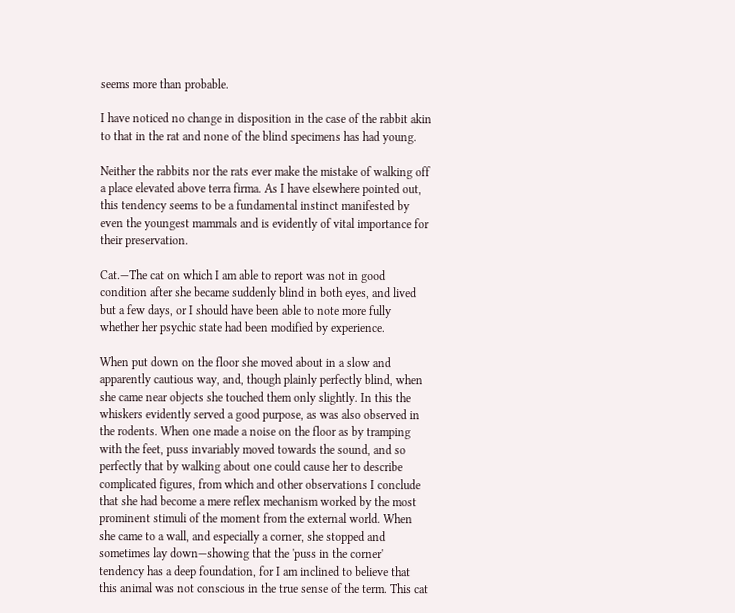seems more than probable.

I have noticed no change in disposition in the case of the rabbit akin to that in the rat and none of the blind specimens has had young.

Neither the rabbits nor the rats ever make the mistake of walking off a place elevated above terra firma. As I have elsewhere pointed out, this tendency seems to be a fundamental instinct manifested by even the youngest mammals and is evidently of vital importance for their preservation.

Cat.—The cat on which I am able to report was not in good condition after she became suddenly blind in both eyes, and lived but a few days, or I should have been able to note more fully whether her psychic state had been modified by experience.

When put down on the floor she moved about in a slow and apparently cautious way, and, though plainly perfectly blind, when she came near objects she touched them only slightly. In this the whiskers evidently served a good purpose, as was also observed in the rodents. When one made a noise on the floor as by tramping with the feet, puss invariably moved towards the sound, and so perfectly that by walking about one could cause her to describe complicated figures, from which and other observations I conclude that she had become a mere reflex mechanism worked by the most prominent stimuli of the moment from the external world. When she came to a wall, and especially a corner, she stopped and sometimes lay down—showing that the 'puss in the corner' tendency has a deep foundation, for I am inclined to believe that this animal was not conscious in the true sense of the term. This cat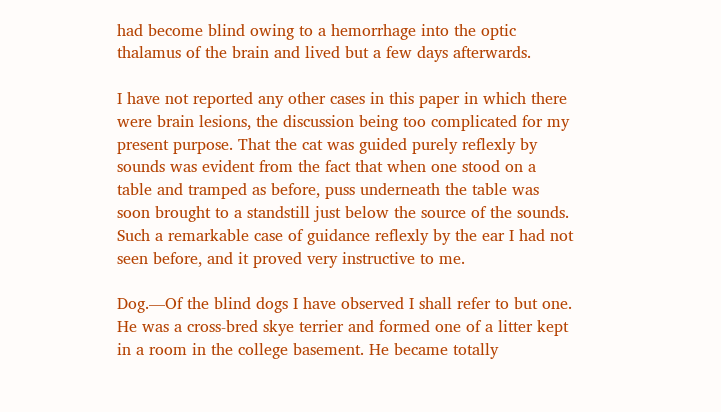had become blind owing to a hemorrhage into the optic thalamus of the brain and lived but a few days afterwards.

I have not reported any other cases in this paper in which there were brain lesions, the discussion being too complicated for my present purpose. That the cat was guided purely reflexly by sounds was evident from the fact that when one stood on a table and tramped as before, puss underneath the table was soon brought to a standstill just below the source of the sounds. Such a remarkable case of guidance reflexly by the ear I had not seen before, and it proved very instructive to me.

Dog.—Of the blind dogs I have observed I shall refer to but one. He was a cross-bred skye terrier and formed one of a litter kept in a room in the college basement. He became totally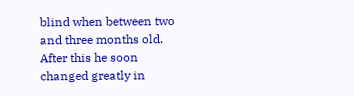blind when between two and three months old. After this he soon changed greatly in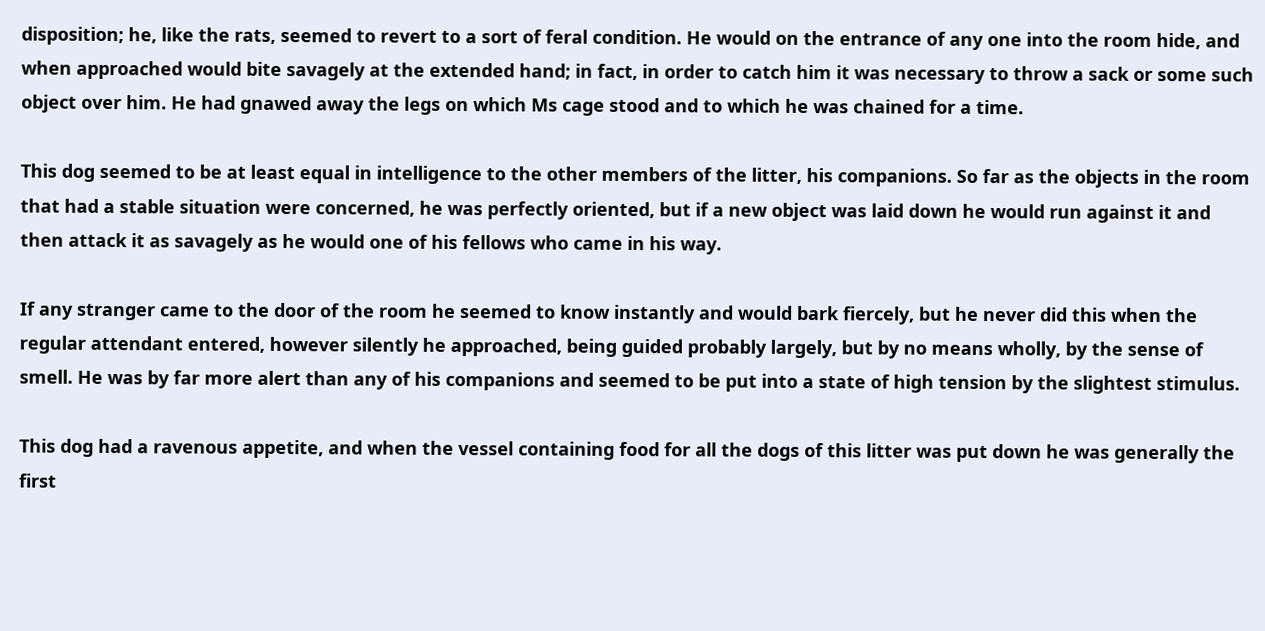disposition; he, like the rats, seemed to revert to a sort of feral condition. He would on the entrance of any one into the room hide, and when approached would bite savagely at the extended hand; in fact, in order to catch him it was necessary to throw a sack or some such object over him. He had gnawed away the legs on which Ms cage stood and to which he was chained for a time.

This dog seemed to be at least equal in intelligence to the other members of the litter, his companions. So far as the objects in the room that had a stable situation were concerned, he was perfectly oriented, but if a new object was laid down he would run against it and then attack it as savagely as he would one of his fellows who came in his way.

If any stranger came to the door of the room he seemed to know instantly and would bark fiercely, but he never did this when the regular attendant entered, however silently he approached, being guided probably largely, but by no means wholly, by the sense of smell. He was by far more alert than any of his companions and seemed to be put into a state of high tension by the slightest stimulus.

This dog had a ravenous appetite, and when the vessel containing food for all the dogs of this litter was put down he was generally the first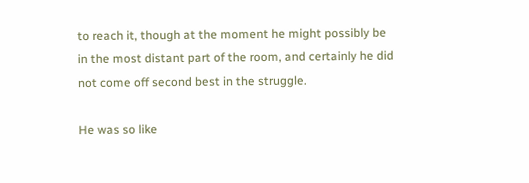to reach it, though at the moment he might possibly be in the most distant part of the room, and certainly he did not come off second best in the struggle.

He was so like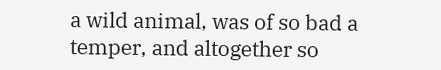a wild animal, was of so bad a temper, and altogether so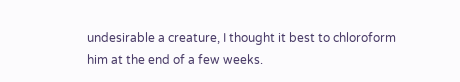undesirable a creature, I thought it best to chloroform him at the end of a few weeks.